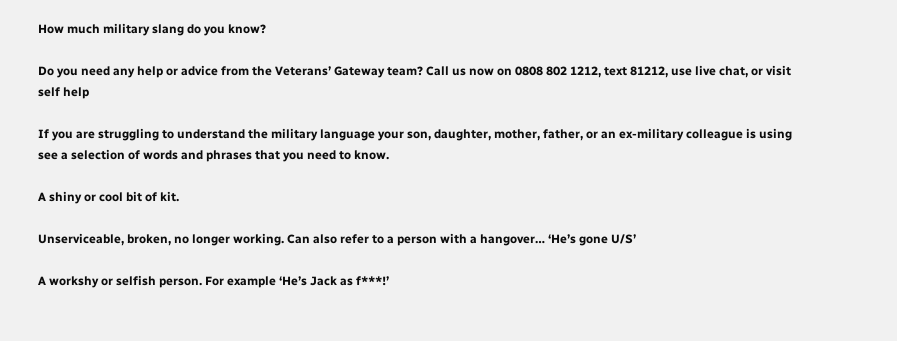How much military slang do you know?

Do you need any help or advice from the Veterans’ Gateway team? Call us now on 0808 802 1212, text 81212, use live chat, or visit self help

If you are struggling to understand the military language your son, daughter, mother, father, or an ex-military colleague is using see a selection of words and phrases that you need to know.

A shiny or cool bit of kit.

Unserviceable, broken, no longer working. Can also refer to a person with a hangover… ‘He’s gone U/S’

A workshy or selfish person. For example ‘He’s Jack as f***!’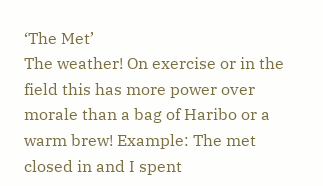‘The Met’
The weather! On exercise or in the field this has more power over morale than a bag of Haribo or a warm brew! Example: The met closed in and I spent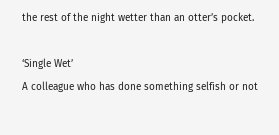the rest of the night wetter than an otter’s pocket.

‘Single Wet’
A colleague who has done something selfish or not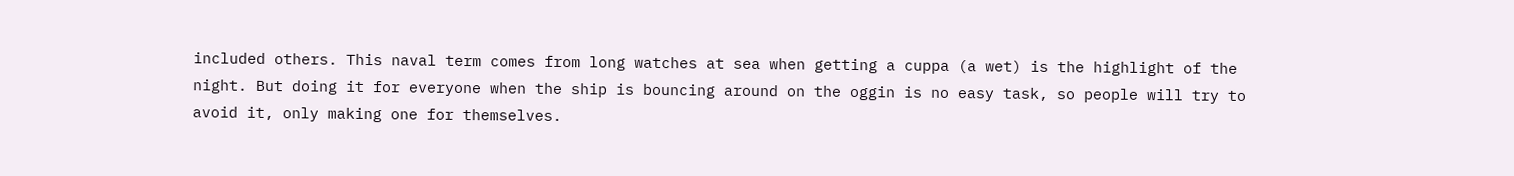included others. This naval term comes from long watches at sea when getting a cuppa (a wet) is the highlight of the night. But doing it for everyone when the ship is bouncing around on the oggin is no easy task, so people will try to avoid it, only making one for themselves.